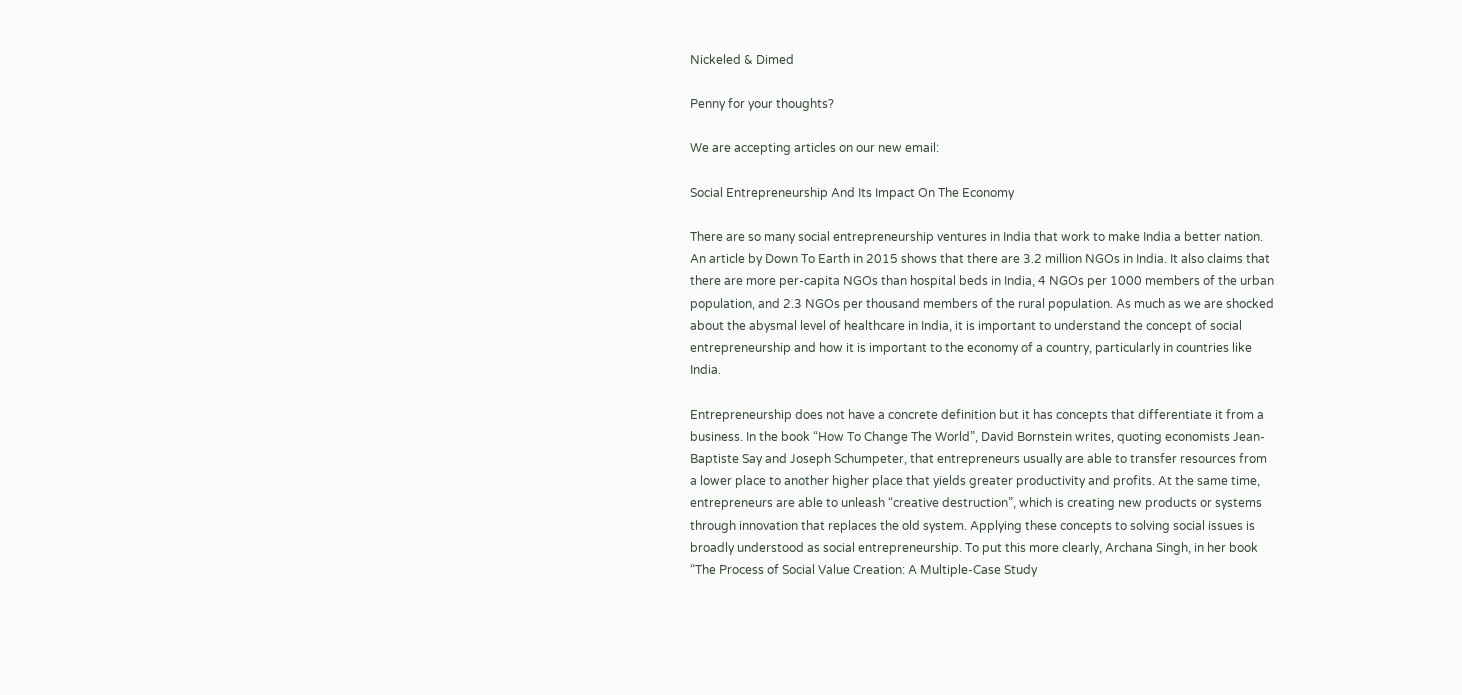Nickeled & Dimed

Penny for your thoughts?

We are accepting articles on our new email:

Social Entrepreneurship And Its Impact On The Economy

There are so many social entrepreneurship ventures in India that work to make India a better nation. An article by Down To Earth in 2015 shows that there are 3.2 million NGOs in India. It also claims that there are more per-capita NGOs than hospital beds in India, 4 NGOs per 1000 members of the urban population, and 2.3 NGOs per thousand members of the rural population. As much as we are shocked about the abysmal level of healthcare in India, it is important to understand the concept of social entrepreneurship and how it is important to the economy of a country, particularly in countries like India.

Entrepreneurship does not have a concrete definition but it has concepts that differentiate it from a business. In the book “How To Change The World”, David Bornstein writes, quoting economists Jean-Baptiste Say and Joseph Schumpeter, that entrepreneurs usually are able to transfer resources from a lower place to another higher place that yields greater productivity and profits. At the same time, entrepreneurs are able to unleash “creative destruction”, which is creating new products or systems through innovation that replaces the old system. Applying these concepts to solving social issues is broadly understood as social entrepreneurship. To put this more clearly, Archana Singh, in her book “The Process of Social Value Creation: A Multiple-Case Study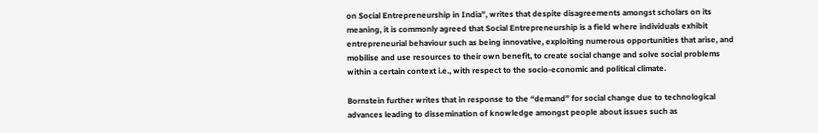on Social Entrepreneurship in India”, writes that despite disagreements amongst scholars on its meaning, it is commonly agreed that Social Entrepreneurship is a field where individuals exhibit entrepreneurial behaviour such as being innovative, exploiting numerous opportunities that arise, and mobilise and use resources to their own benefit, to create social change and solve social problems within a certain context i.e., with respect to the socio-economic and political climate.

Bornstein further writes that in response to the “demand” for social change due to technological advances leading to dissemination of knowledge amongst people about issues such as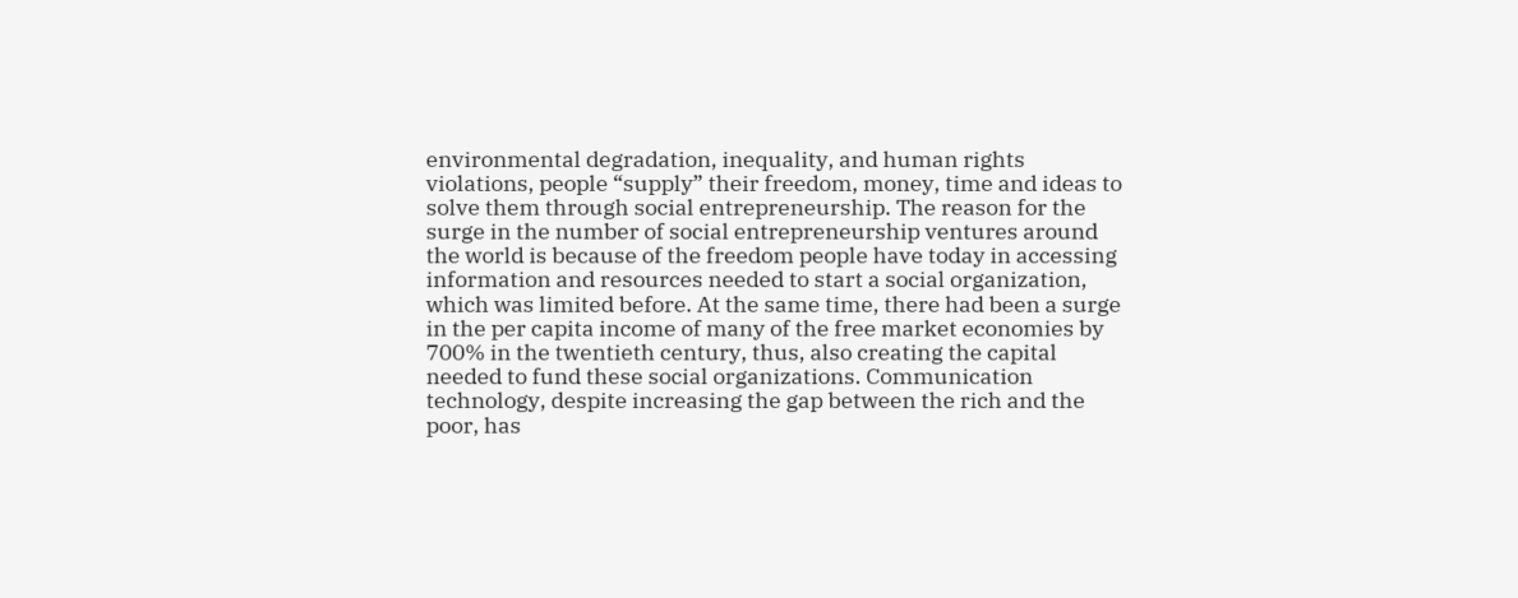environmental degradation, inequality, and human rights violations, people “supply” their freedom, money, time and ideas to solve them through social entrepreneurship. The reason for the surge in the number of social entrepreneurship ventures around the world is because of the freedom people have today in accessing information and resources needed to start a social organization, which was limited before. At the same time, there had been a surge in the per capita income of many of the free market economies by 700% in the twentieth century, thus, also creating the capital needed to fund these social organizations. Communication technology, despite increasing the gap between the rich and the poor, has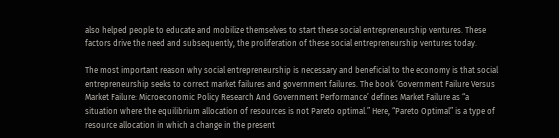also helped people to educate and mobilize themselves to start these social entrepreneurship ventures. These factors drive the need and subsequently, the proliferation of these social entrepreneurship ventures today.

The most important reason why social entrepreneurship is necessary and beneficial to the economy is that social entrepreneurship seeks to correct market failures and government failures. The book ‘Government Failure Versus Market Failure: Microeconomic Policy Research And Government Performance’ defines Market Failure as “a situation where the equilibrium allocation of resources is not Pareto optimal.” Here, “Pareto Optimal” is a type of resource allocation in which a change in the present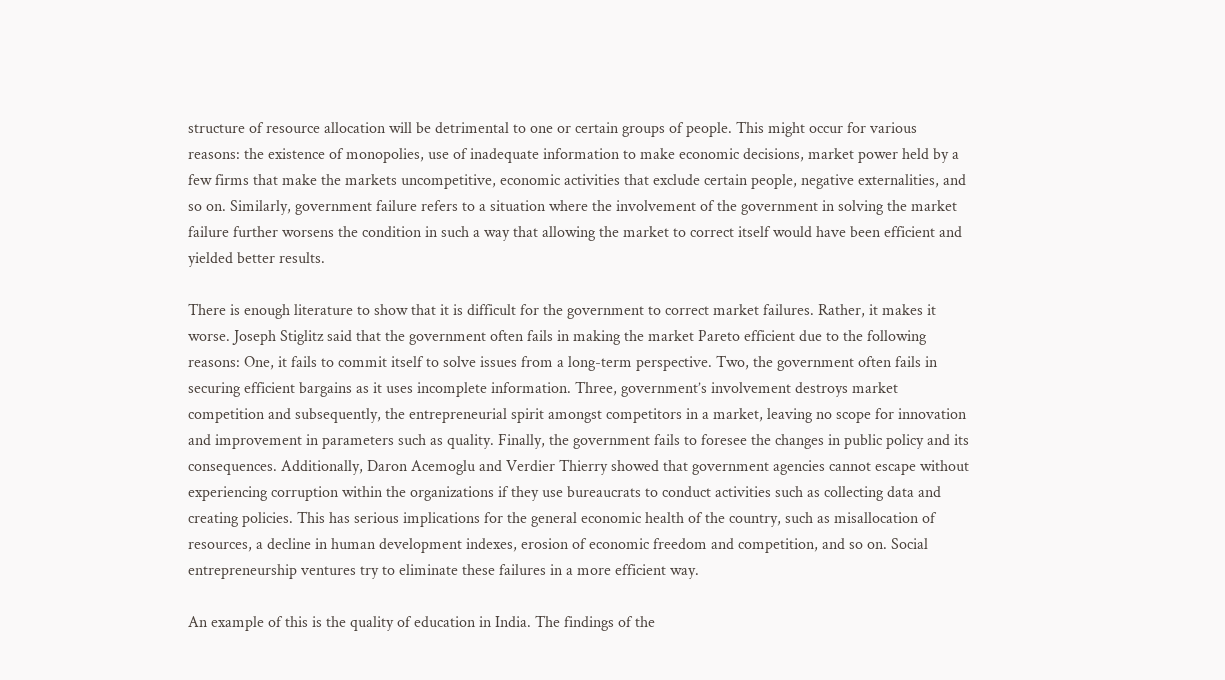structure of resource allocation will be detrimental to one or certain groups of people. This might occur for various reasons: the existence of monopolies, use of inadequate information to make economic decisions, market power held by a few firms that make the markets uncompetitive, economic activities that exclude certain people, negative externalities, and so on. Similarly, government failure refers to a situation where the involvement of the government in solving the market failure further worsens the condition in such a way that allowing the market to correct itself would have been efficient and yielded better results.

There is enough literature to show that it is difficult for the government to correct market failures. Rather, it makes it worse. Joseph Stiglitz said that the government often fails in making the market Pareto efficient due to the following reasons: One, it fails to commit itself to solve issues from a long-term perspective. Two, the government often fails in securing efficient bargains as it uses incomplete information. Three, government’s involvement destroys market competition and subsequently, the entrepreneurial spirit amongst competitors in a market, leaving no scope for innovation and improvement in parameters such as quality. Finally, the government fails to foresee the changes in public policy and its consequences. Additionally, Daron Acemoglu and Verdier Thierry showed that government agencies cannot escape without experiencing corruption within the organizations if they use bureaucrats to conduct activities such as collecting data and creating policies. This has serious implications for the general economic health of the country, such as misallocation of resources, a decline in human development indexes, erosion of economic freedom and competition, and so on. Social entrepreneurship ventures try to eliminate these failures in a more efficient way.

An example of this is the quality of education in India. The findings of the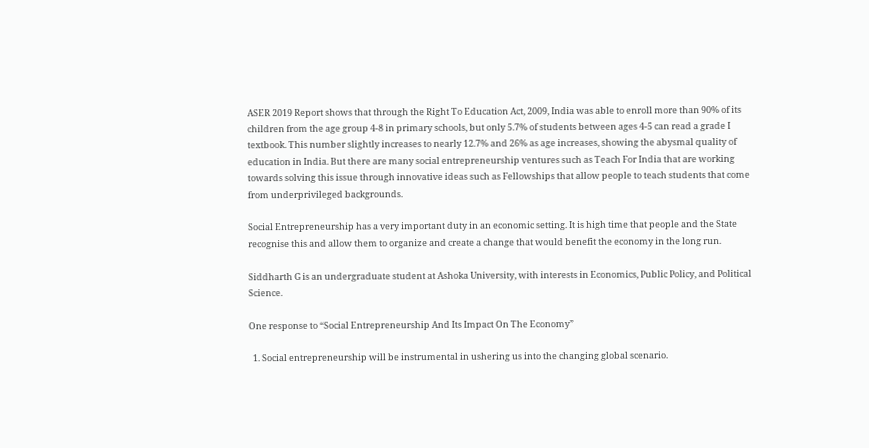ASER 2019 Report shows that through the Right To Education Act, 2009, India was able to enroll more than 90% of its children from the age group 4-8 in primary schools, but only 5.7% of students between ages 4-5 can read a grade I textbook. This number slightly increases to nearly 12.7% and 26% as age increases, showing the abysmal quality of education in India. But there are many social entrepreneurship ventures such as Teach For India that are working towards solving this issue through innovative ideas such as Fellowships that allow people to teach students that come from underprivileged backgrounds.

Social Entrepreneurship has a very important duty in an economic setting. It is high time that people and the State recognise this and allow them to organize and create a change that would benefit the economy in the long run.

Siddharth G is an undergraduate student at Ashoka University, with interests in Economics, Public Policy, and Political Science.

One response to “Social Entrepreneurship And Its Impact On The Economy”

  1. Social entrepreneurship will be instrumental in ushering us into the changing global scenario.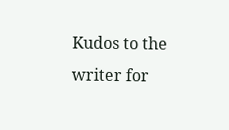Kudos to the writer for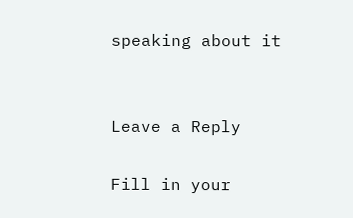speaking about it


Leave a Reply

Fill in your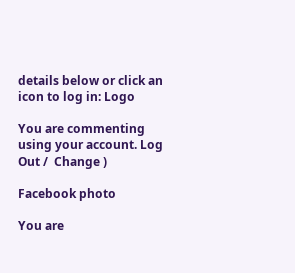details below or click an icon to log in: Logo

You are commenting using your account. Log Out /  Change )

Facebook photo

You are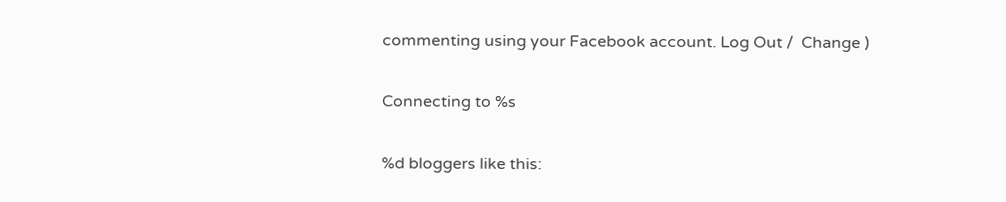commenting using your Facebook account. Log Out /  Change )

Connecting to %s

%d bloggers like this: